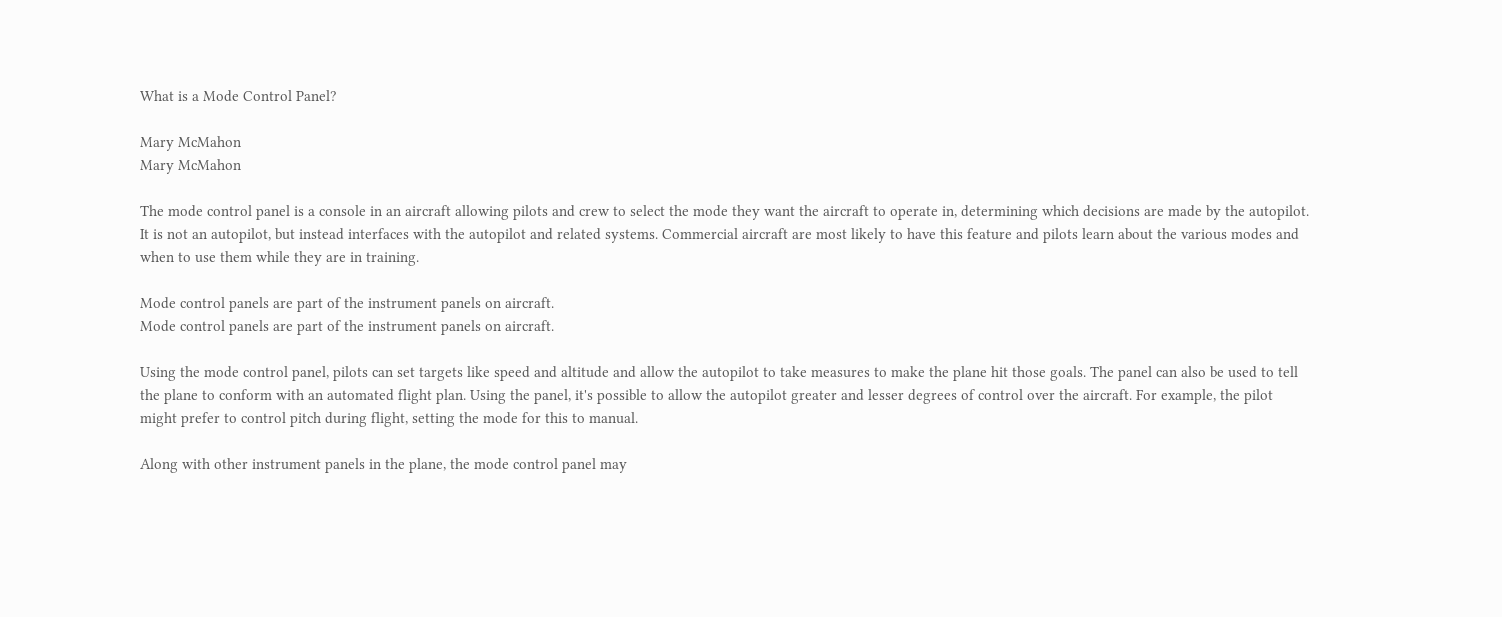What is a Mode Control Panel?

Mary McMahon
Mary McMahon

The mode control panel is a console in an aircraft allowing pilots and crew to select the mode they want the aircraft to operate in, determining which decisions are made by the autopilot. It is not an autopilot, but instead interfaces with the autopilot and related systems. Commercial aircraft are most likely to have this feature and pilots learn about the various modes and when to use them while they are in training.

Mode control panels are part of the instrument panels on aircraft.
Mode control panels are part of the instrument panels on aircraft.

Using the mode control panel, pilots can set targets like speed and altitude and allow the autopilot to take measures to make the plane hit those goals. The panel can also be used to tell the plane to conform with an automated flight plan. Using the panel, it's possible to allow the autopilot greater and lesser degrees of control over the aircraft. For example, the pilot might prefer to control pitch during flight, setting the mode for this to manual.

Along with other instrument panels in the plane, the mode control panel may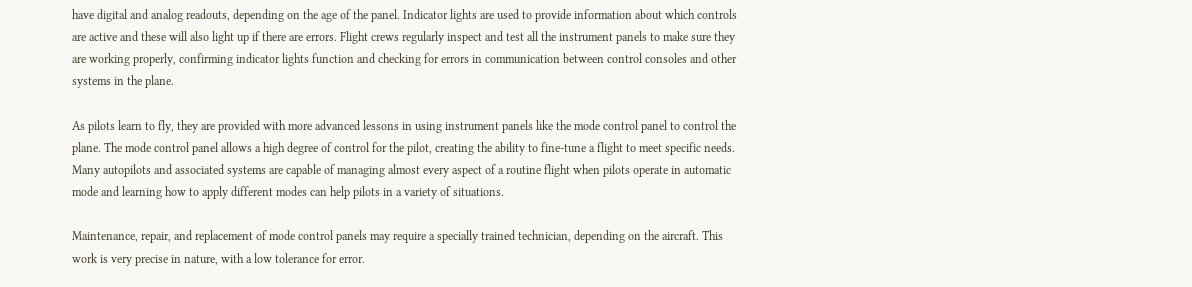have digital and analog readouts, depending on the age of the panel. Indicator lights are used to provide information about which controls are active and these will also light up if there are errors. Flight crews regularly inspect and test all the instrument panels to make sure they are working properly, confirming indicator lights function and checking for errors in communication between control consoles and other systems in the plane.

As pilots learn to fly, they are provided with more advanced lessons in using instrument panels like the mode control panel to control the plane. The mode control panel allows a high degree of control for the pilot, creating the ability to fine-tune a flight to meet specific needs. Many autopilots and associated systems are capable of managing almost every aspect of a routine flight when pilots operate in automatic mode and learning how to apply different modes can help pilots in a variety of situations.

Maintenance, repair, and replacement of mode control panels may require a specially trained technician, depending on the aircraft. This work is very precise in nature, with a low tolerance for error.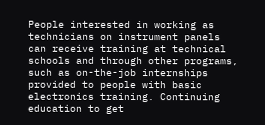People interested in working as technicians on instrument panels can receive training at technical schools and through other programs, such as on-the-job internships provided to people with basic electronics training. Continuing education to get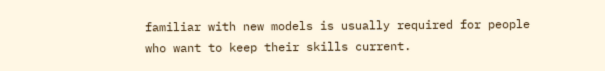familiar with new models is usually required for people who want to keep their skills current.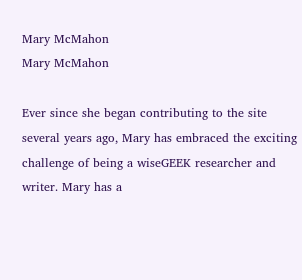Mary McMahon
Mary McMahon

Ever since she began contributing to the site several years ago, Mary has embraced the exciting challenge of being a wiseGEEK researcher and writer. Mary has a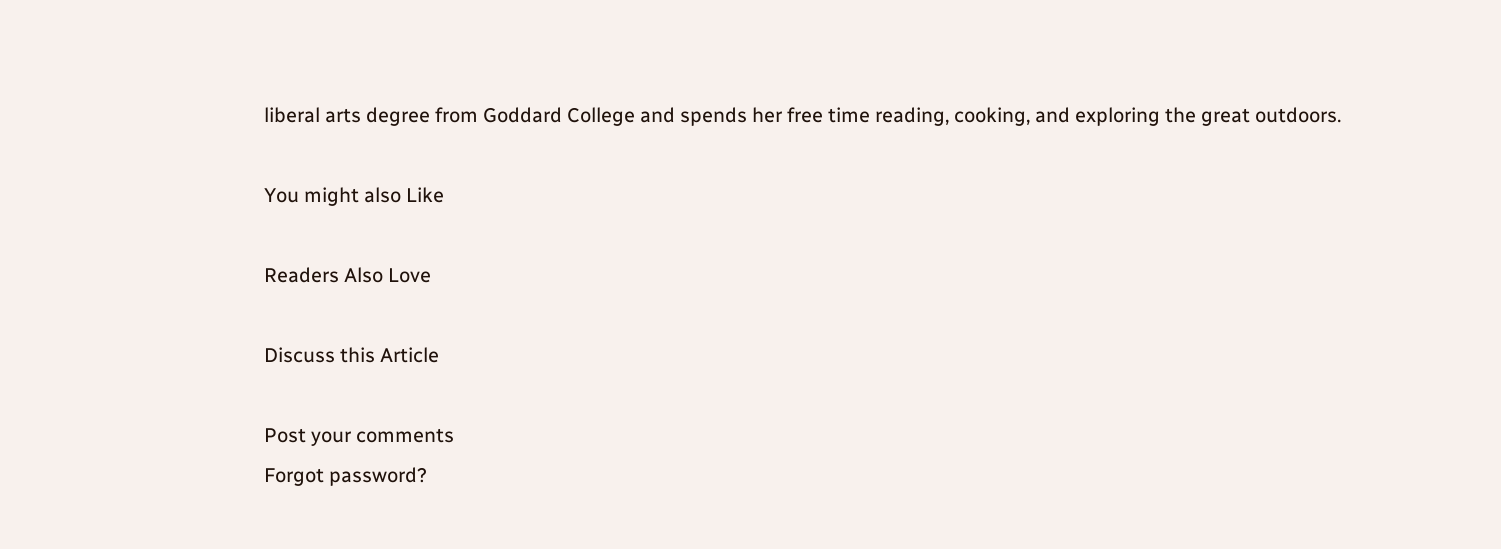liberal arts degree from Goddard College and spends her free time reading, cooking, and exploring the great outdoors.

You might also Like

Readers Also Love

Discuss this Article

Post your comments
Forgot password?